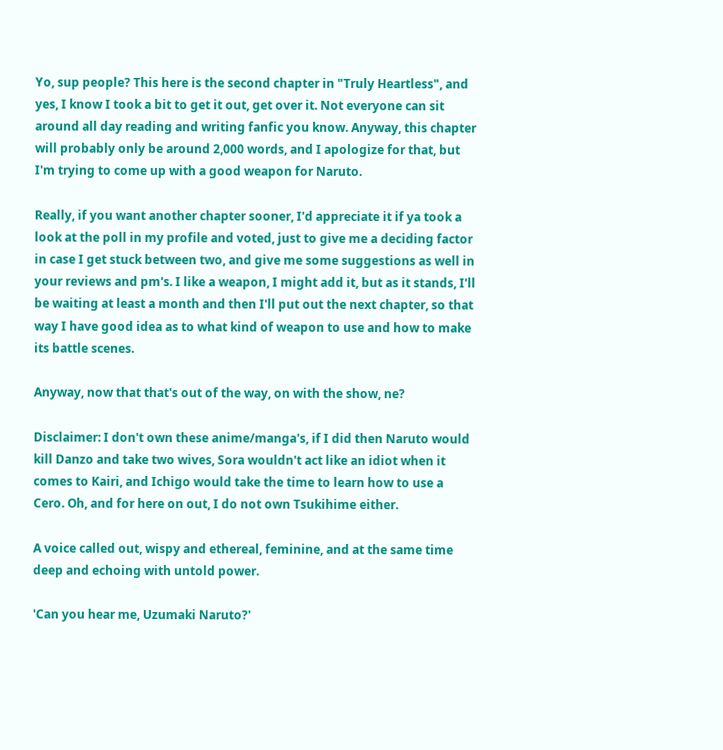Yo, sup people? This here is the second chapter in "Truly Heartless", and yes, I know I took a bit to get it out, get over it. Not everyone can sit around all day reading and writing fanfic you know. Anyway, this chapter will probably only be around 2,000 words, and I apologize for that, but I'm trying to come up with a good weapon for Naruto.

Really, if you want another chapter sooner, I'd appreciate it if ya took a look at the poll in my profile and voted, just to give me a deciding factor in case I get stuck between two, and give me some suggestions as well in your reviews and pm's. I like a weapon, I might add it, but as it stands, I'll be waiting at least a month and then I'll put out the next chapter, so that way I have good idea as to what kind of weapon to use and how to make its battle scenes.

Anyway, now that that's out of the way, on with the show, ne?

Disclaimer: I don't own these anime/manga's, if I did then Naruto would kill Danzo and take two wives, Sora wouldn't act like an idiot when it comes to Kairi, and Ichigo would take the time to learn how to use a Cero. Oh, and for here on out, I do not own Tsukihime either.

A voice called out, wispy and ethereal, feminine, and at the same time deep and echoing with untold power.

'Can you hear me, Uzumaki Naruto?'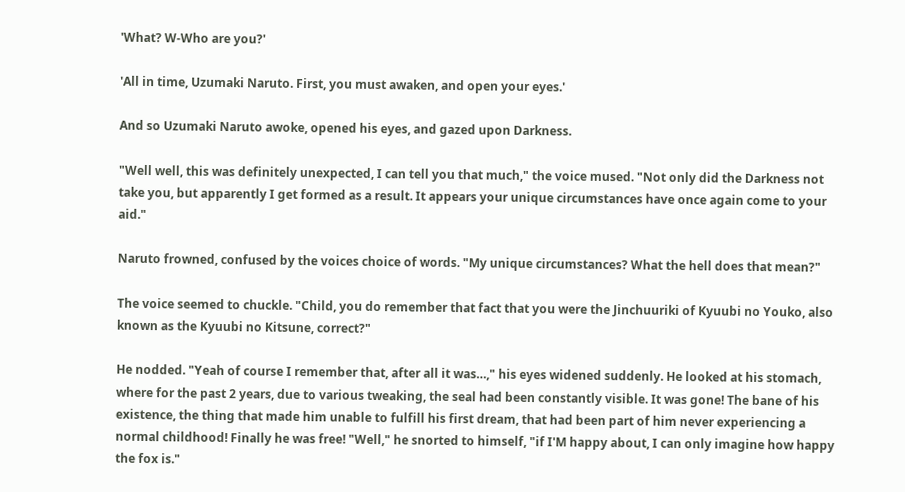'What? W-Who are you?'

'All in time, Uzumaki Naruto. First, you must awaken, and open your eyes.'

And so Uzumaki Naruto awoke, opened his eyes, and gazed upon Darkness.

"Well well, this was definitely unexpected, I can tell you that much," the voice mused. "Not only did the Darkness not take you, but apparently I get formed as a result. It appears your unique circumstances have once again come to your aid."

Naruto frowned, confused by the voices choice of words. "My unique circumstances? What the hell does that mean?"

The voice seemed to chuckle. "Child, you do remember that fact that you were the Jinchuuriki of Kyuubi no Youko, also known as the Kyuubi no Kitsune, correct?"

He nodded. "Yeah of course I remember that, after all it was…," his eyes widened suddenly. He looked at his stomach, where for the past 2 years, due to various tweaking, the seal had been constantly visible. It was gone! The bane of his existence, the thing that made him unable to fulfill his first dream, that had been part of him never experiencing a normal childhood! Finally he was free! "Well," he snorted to himself, "if I'M happy about, I can only imagine how happy the fox is."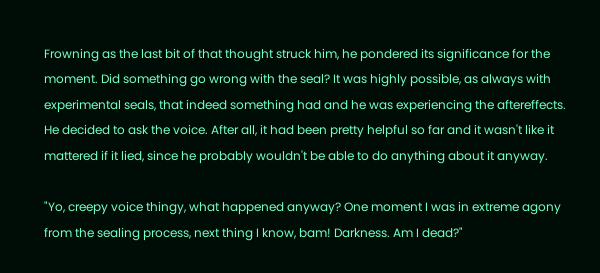Frowning as the last bit of that thought struck him, he pondered its significance for the moment. Did something go wrong with the seal? It was highly possible, as always with experimental seals, that indeed something had and he was experiencing the aftereffects. He decided to ask the voice. After all, it had been pretty helpful so far and it wasn't like it mattered if it lied, since he probably wouldn't be able to do anything about it anyway.

"Yo, creepy voice thingy, what happened anyway? One moment I was in extreme agony from the sealing process, next thing I know, bam! Darkness. Am I dead?"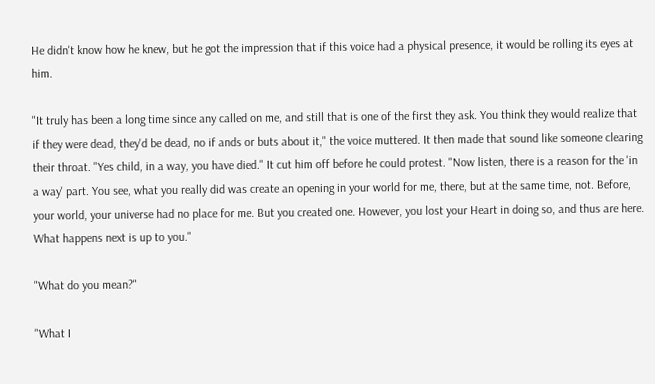He didn't know how he knew, but he got the impression that if this voice had a physical presence, it would be rolling its eyes at him.

"It truly has been a long time since any called on me, and still that is one of the first they ask. You think they would realize that if they were dead, they'd be dead, no if ands or buts about it," the voice muttered. It then made that sound like someone clearing their throat. "Yes child, in a way, you have died." It cut him off before he could protest. "Now listen, there is a reason for the 'in a way' part. You see, what you really did was create an opening in your world for me, there, but at the same time, not. Before, your world, your universe had no place for me. But you created one. However, you lost your Heart in doing so, and thus are here. What happens next is up to you."

"What do you mean?"

"What I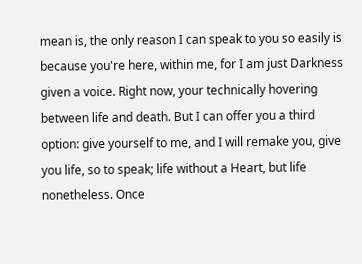mean is, the only reason I can speak to you so easily is because you're here, within me, for I am just Darkness given a voice. Right now, your technically hovering between life and death. But I can offer you a third option: give yourself to me, and I will remake you, give you life, so to speak; life without a Heart, but life nonetheless. Once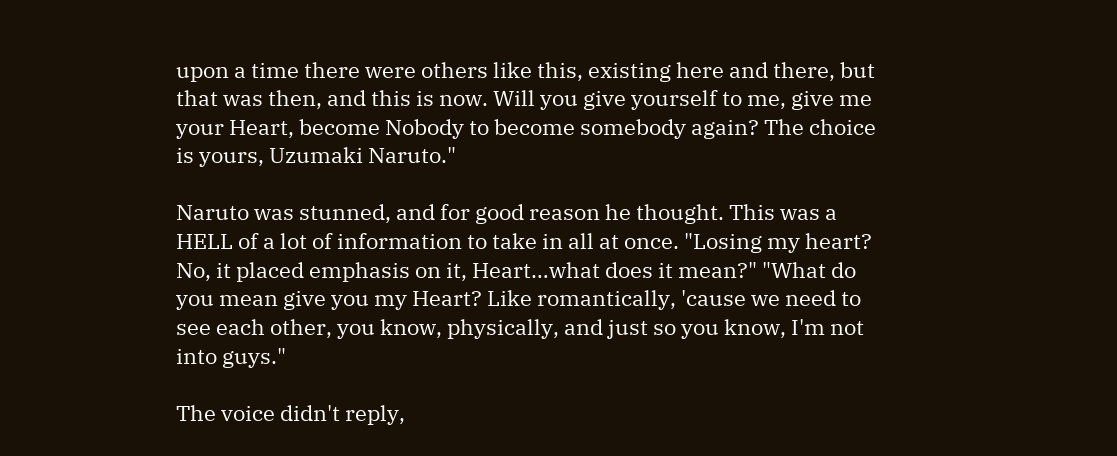upon a time there were others like this, existing here and there, but that was then, and this is now. Will you give yourself to me, give me your Heart, become Nobody to become somebody again? The choice is yours, Uzumaki Naruto."

Naruto was stunned, and for good reason he thought. This was a HELL of a lot of information to take in all at once. "Losing my heart? No, it placed emphasis on it, Heart…what does it mean?" "What do you mean give you my Heart? Like romantically, 'cause we need to see each other, you know, physically, and just so you know, I'm not into guys."

The voice didn't reply,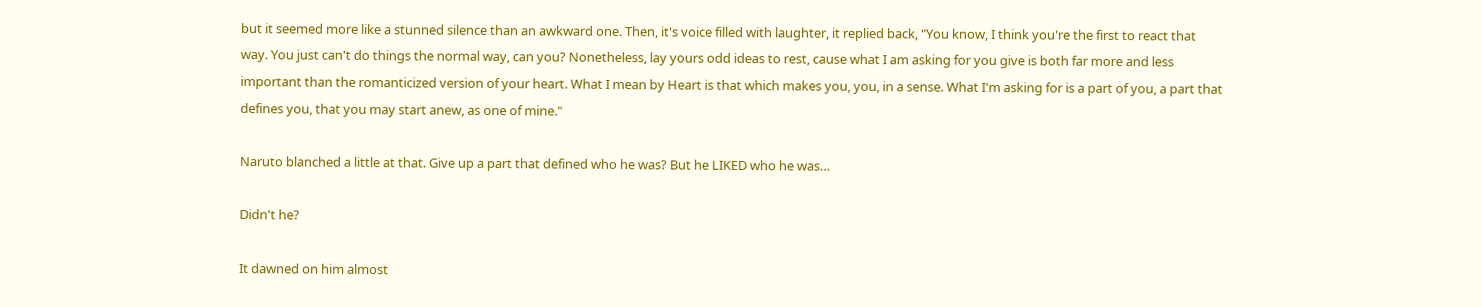but it seemed more like a stunned silence than an awkward one. Then, it's voice filled with laughter, it replied back, "You know, I think you're the first to react that way. You just can't do things the normal way, can you? Nonetheless, lay yours odd ideas to rest, cause what I am asking for you give is both far more and less important than the romanticized version of your heart. What I mean by Heart is that which makes you, you, in a sense. What I'm asking for is a part of you, a part that defines you, that you may start anew, as one of mine."

Naruto blanched a little at that. Give up a part that defined who he was? But he LIKED who he was…

Didn't he?

It dawned on him almost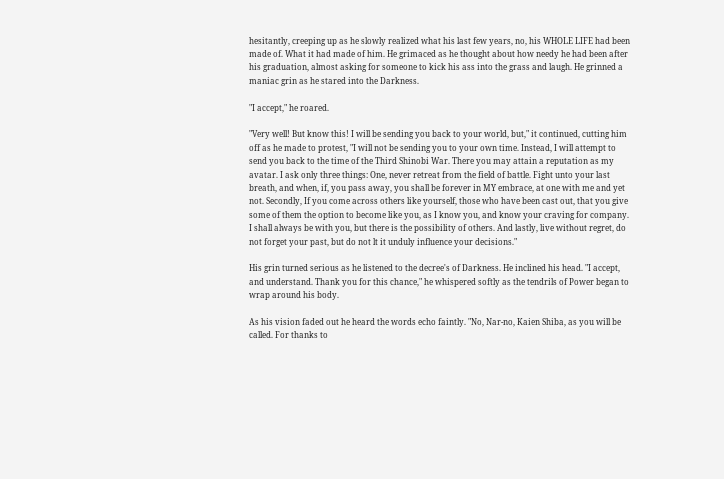hesitantly, creeping up as he slowly realized what his last few years, no, his WHOLE LIFE had been made of. What it had made of him. He grimaced as he thought about how needy he had been after his graduation, almost asking for someone to kick his ass into the grass and laugh. He grinned a maniac grin as he stared into the Darkness.

"I accept," he roared.

"Very well! But know this! I will be sending you back to your world, but," it continued, cutting him off as he made to protest, "I will not be sending you to your own time. Instead, I will attempt to send you back to the time of the Third Shinobi War. There you may attain a reputation as my avatar. I ask only three things: One, never retreat from the field of battle. Fight unto your last breath, and when, if, you pass away, you shall be forever in MY embrace, at one with me and yet not. Secondly, If you come across others like yourself, those who have been cast out, that you give some of them the option to become like you, as I know you, and know your craving for company. I shall always be with you, but there is the possibility of others. And lastly, live without regret, do not forget your past, but do not lt it unduly influence your decisions."

His grin turned serious as he listened to the decree's of Darkness. He inclined his head. "I accept, and understand. Thank you for this chance," he whispered softly as the tendrils of Power began to wrap around his body.

As his vision faded out he heard the words echo faintly. "No, Nar-no, Kaien Shiba, as you will be called. For thanks to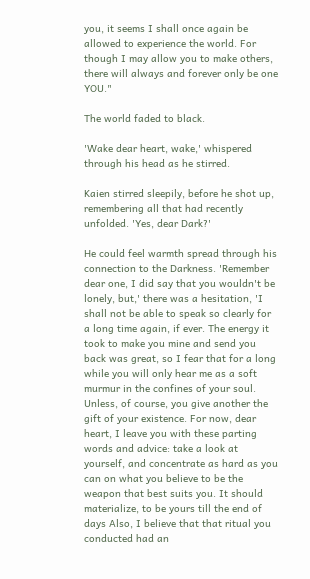you, it seems I shall once again be allowed to experience the world. For though I may allow you to make others, there will always and forever only be one YOU."

The world faded to black.

'Wake dear heart, wake,' whispered through his head as he stirred.

Kaien stirred sleepily, before he shot up, remembering all that had recently unfolded. 'Yes, dear Dark?'

He could feel warmth spread through his connection to the Darkness. 'Remember dear one, I did say that you wouldn't be lonely, but,' there was a hesitation, 'I shall not be able to speak so clearly for a long time again, if ever. The energy it took to make you mine and send you back was great, so I fear that for a long while you will only hear me as a soft murmur in the confines of your soul. Unless, of course, you give another the gift of your existence. For now, dear heart, I leave you with these parting words and advice: take a look at yourself, and concentrate as hard as you can on what you believe to be the weapon that best suits you. It should materialize, to be yours till the end of days Also, I believe that that ritual you conducted had an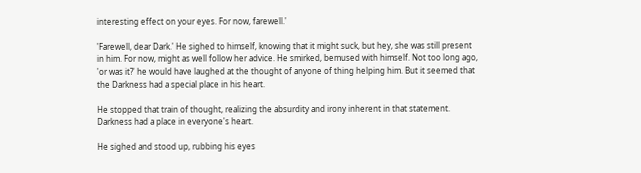interesting effect on your eyes. For now, farewell.'

'Farewell, dear Dark.' He sighed to himself, knowing that it might suck, but hey, she was still present in him. For now, might as well follow her advice. He smirked, bemused with himself. Not too long ago, 'or was it?' he would have laughed at the thought of anyone of thing helping him. But it seemed that the Darkness had a special place in his heart.

He stopped that train of thought, realizing the absurdity and irony inherent in that statement. Darkness had a place in everyone's heart.

He sighed and stood up, rubbing his eyes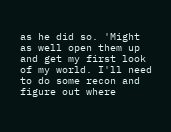as he did so. 'Might as well open them up and get my first look of my world. I'll need to do some recon and figure out where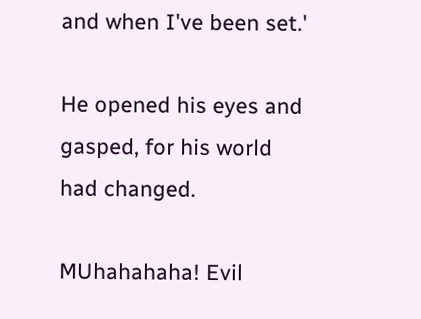and when I've been set.'

He opened his eyes and gasped, for his world had changed.

MUhahahaha! Evil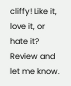cliffy! Like it, love it, or hate it? Review and let me know.